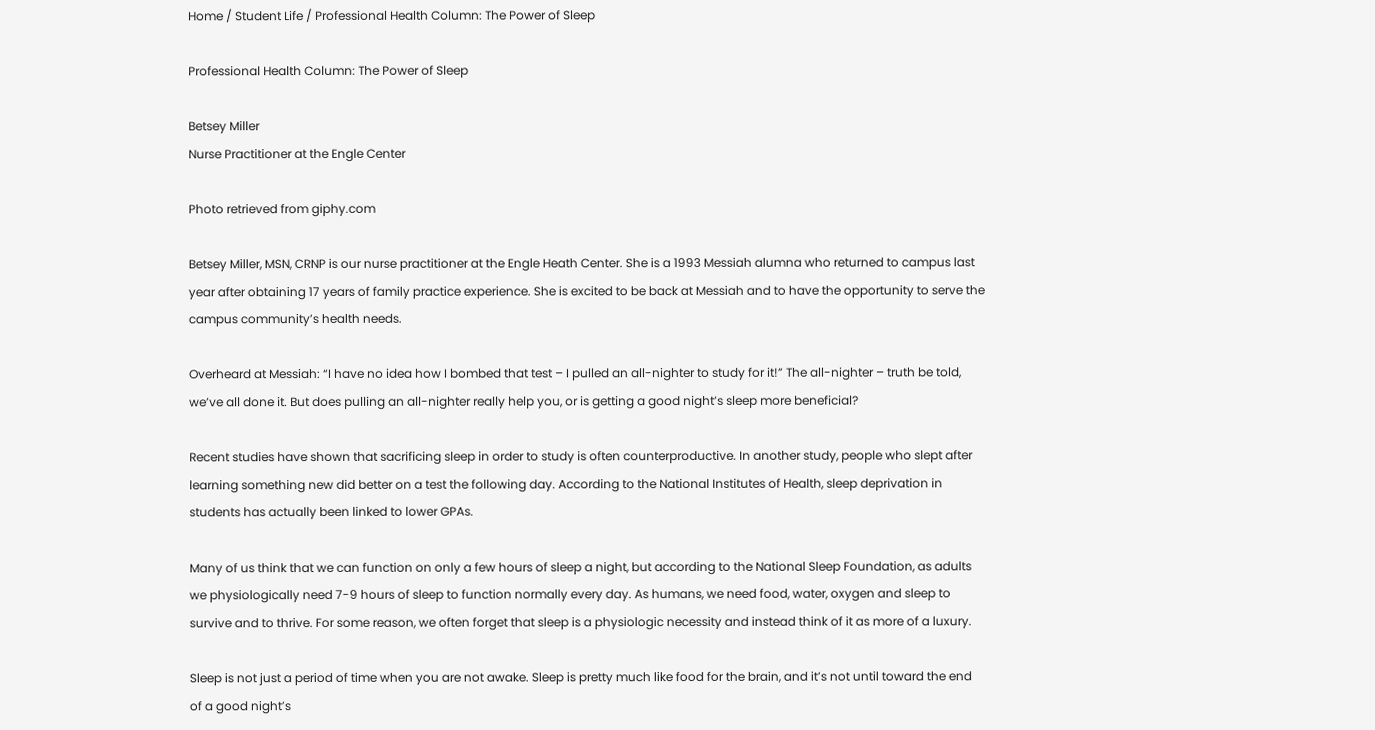Home / Student Life / Professional Health Column: The Power of Sleep

Professional Health Column: The Power of Sleep

Betsey Miller
Nurse Practitioner at the Engle Center

Photo retrieved from giphy.com

Betsey Miller, MSN, CRNP is our nurse practitioner at the Engle Heath Center. She is a 1993 Messiah alumna who returned to campus last year after obtaining 17 years of family practice experience. She is excited to be back at Messiah and to have the opportunity to serve the campus community’s health needs.

Overheard at Messiah: “I have no idea how I bombed that test – I pulled an all-nighter to study for it!” The all-nighter – truth be told, we’ve all done it. But does pulling an all-nighter really help you, or is getting a good night’s sleep more beneficial?

Recent studies have shown that sacrificing sleep in order to study is often counterproductive. In another study, people who slept after learning something new did better on a test the following day. According to the National Institutes of Health, sleep deprivation in students has actually been linked to lower GPAs.

Many of us think that we can function on only a few hours of sleep a night, but according to the National Sleep Foundation, as adults we physiologically need 7-9 hours of sleep to function normally every day. As humans, we need food, water, oxygen and sleep to survive and to thrive. For some reason, we often forget that sleep is a physiologic necessity and instead think of it as more of a luxury.

Sleep is not just a period of time when you are not awake. Sleep is pretty much like food for the brain, and it’s not until toward the end of a good night’s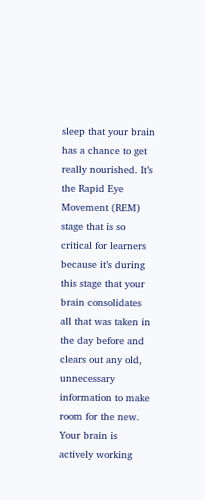sleep that your brain has a chance to get really nourished. It’s the Rapid Eye Movement (REM) stage that is so critical for learners because it’s during this stage that your brain consolidates all that was taken in the day before and clears out any old, unnecessary information to make room for the new. Your brain is actively working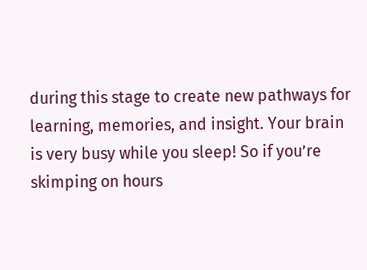during this stage to create new pathways for learning, memories, and insight. Your brain is very busy while you sleep! So if you’re skimping on hours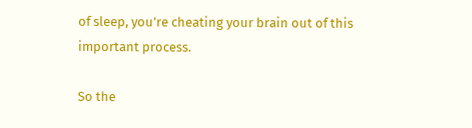of sleep, you’re cheating your brain out of this important process.

So the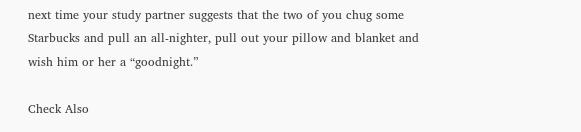next time your study partner suggests that the two of you chug some Starbucks and pull an all-nighter, pull out your pillow and blanket and wish him or her a “goodnight.”

Check Also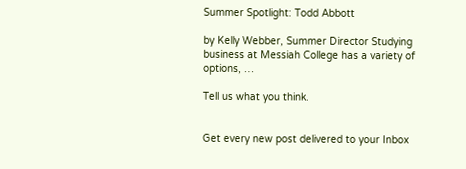Summer Spotlight: Todd Abbott

by Kelly Webber, Summer Director Studying business at Messiah College has a variety of options, …

Tell us what you think.


Get every new post delivered to your Inbox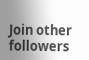Join other followers